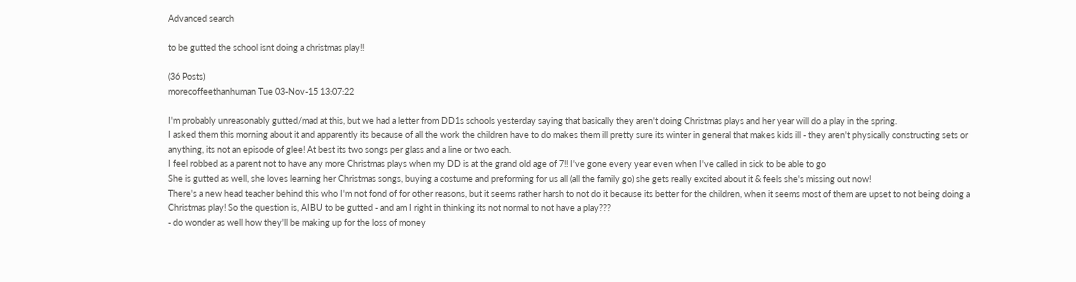Advanced search

to be gutted the school isnt doing a christmas play!!

(36 Posts)
morecoffeethanhuman Tue 03-Nov-15 13:07:22

I'm probably unreasonably gutted/mad at this, but we had a letter from DD1s schools yesterday saying that basically they aren't doing Christmas plays and her year will do a play in the spring.
I asked them this morning about it and apparently its because of all the work the children have to do makes them ill pretty sure its winter in general that makes kids ill - they aren't physically constructing sets or anything, its not an episode of glee! At best its two songs per glass and a line or two each.
I feel robbed as a parent not to have any more Christmas plays when my DD is at the grand old age of 7!! I've gone every year even when I've called in sick to be able to go
She is gutted as well, she loves learning her Christmas songs, buying a costume and preforming for us all (all the family go) she gets really excited about it & feels she's missing out now!
There's a new head teacher behind this who I'm not fond of for other reasons, but it seems rather harsh to not do it because its better for the children, when it seems most of them are upset to not being doing a Christmas play! So the question is, AIBU to be gutted - and am I right in thinking its not normal to not have a play???
- do wonder as well how they'll be making up for the loss of money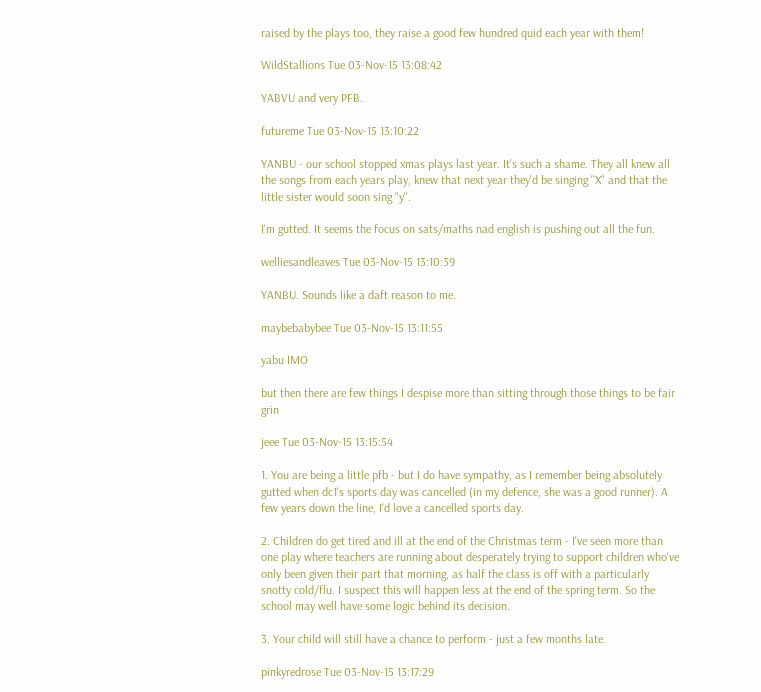raised by the plays too, they raise a good few hundred quid each year with them!

WildStallions Tue 03-Nov-15 13:08:42

YABVU and very PFB.

futureme Tue 03-Nov-15 13:10:22

YANBU - our school stopped xmas plays last year. It's such a shame. They all knew all the songs from each years play, knew that next year they'd be singing "X" and that the little sister would soon sing "y".

I'm gutted. It seems the focus on sats/maths nad english is pushing out all the fun.

welliesandleaves Tue 03-Nov-15 13:10:39

YANBU. Sounds like a daft reason to me.

maybebabybee Tue 03-Nov-15 13:11:55

yabu IMO

but then there are few things I despise more than sitting through those things to be fair grin

jeee Tue 03-Nov-15 13:15:54

1. You are being a little pfb - but I do have sympathy, as I remember being absolutely gutted when dc1's sports day was cancelled (in my defence, she was a good runner). A few years down the line, I'd love a cancelled sports day.

2. Children do get tired and ill at the end of the Christmas term - I've seen more than one play where teachers are running about desperately trying to support children who've only been given their part that morning, as half the class is off with a particularly snotty cold/flu. I suspect this will happen less at the end of the spring term. So the school may well have some logic behind its decision.

3. Your child will still have a chance to perform - just a few months late.

pinkyredrose Tue 03-Nov-15 13:17:29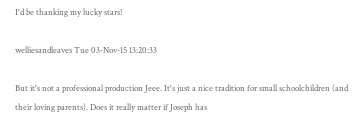I'd be thanking my lucky stars!

welliesandleaves Tue 03-Nov-15 13:20:33

But it's not a professional production Jeee. It's just a nice tradition for small schoolchildren (and their loving parents). Does it really matter if Joseph has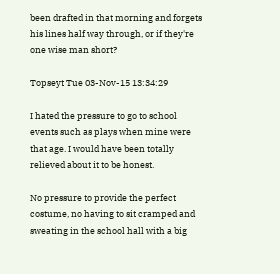been drafted in that morning and forgets his lines half way through, or if they're one wise man short?

Topseyt Tue 03-Nov-15 13:34:29

I hated the pressure to go to school events such as plays when mine were that age. I would have been totally relieved about it to be honest.

No pressure to provide the perfect costume, no having to sit cramped and sweating in the school hall with a big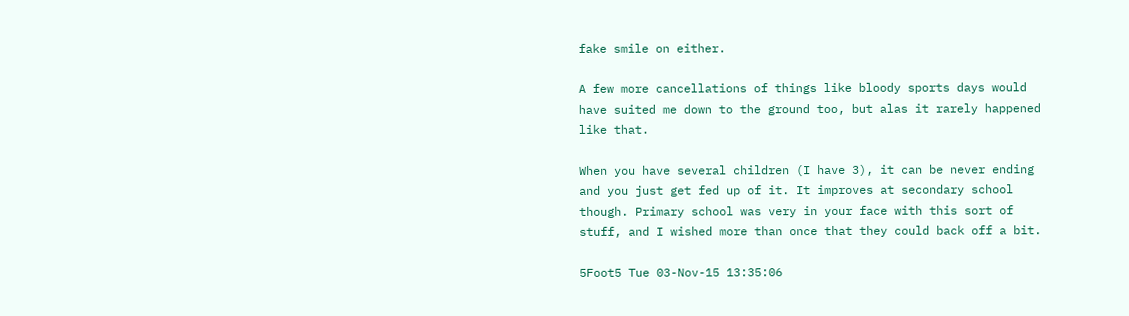fake smile on either.

A few more cancellations of things like bloody sports days would have suited me down to the ground too, but alas it rarely happened like that.

When you have several children (I have 3), it can be never ending and you just get fed up of it. It improves at secondary school though. Primary school was very in your face with this sort of stuff, and I wished more than once that they could back off a bit.

5Foot5 Tue 03-Nov-15 13:35:06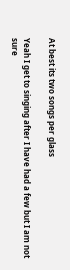At best its two songs per glass

Yeah I get to singing after I have had a few but I am not sure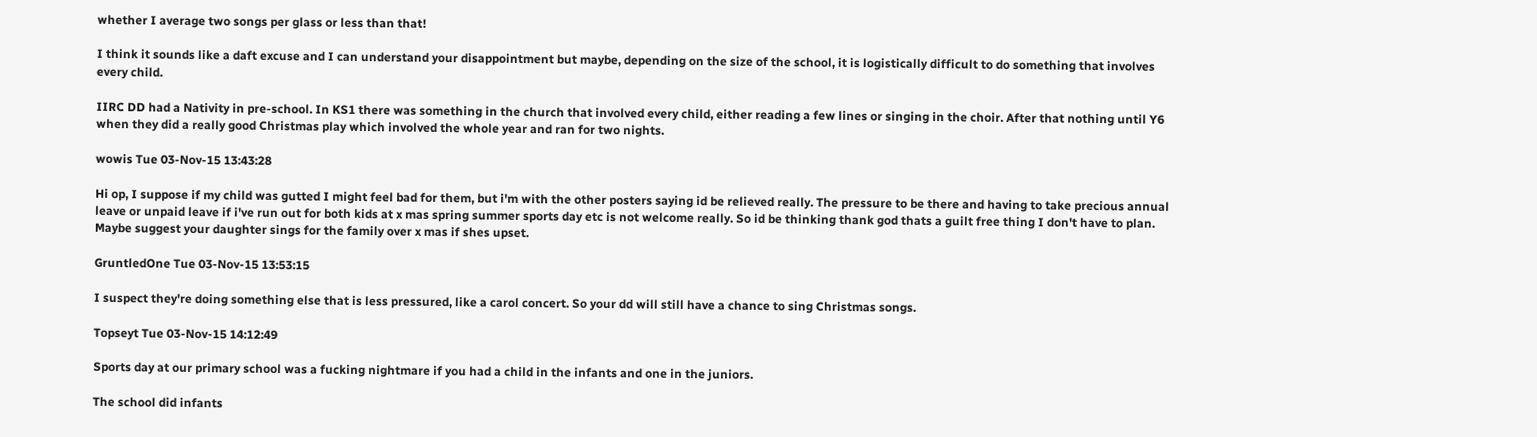whether I average two songs per glass or less than that!

I think it sounds like a daft excuse and I can understand your disappointment but maybe, depending on the size of the school, it is logistically difficult to do something that involves every child.

IIRC DD had a Nativity in pre-school. In KS1 there was something in the church that involved every child, either reading a few lines or singing in the choir. After that nothing until Y6 when they did a really good Christmas play which involved the whole year and ran for two nights.

wowis Tue 03-Nov-15 13:43:28

Hi op, I suppose if my child was gutted I might feel bad for them, but i'm with the other posters saying id be relieved really. The pressure to be there and having to take precious annual leave or unpaid leave if i've run out for both kids at x mas spring summer sports day etc is not welcome really. So id be thinking thank god thats a guilt free thing I don't have to plan.
Maybe suggest your daughter sings for the family over x mas if shes upset.

GruntledOne Tue 03-Nov-15 13:53:15

I suspect they're doing something else that is less pressured, like a carol concert. So your dd will still have a chance to sing Christmas songs.

Topseyt Tue 03-Nov-15 14:12:49

Sports day at our primary school was a fucking nightmare if you had a child in the infants and one in the juniors.

The school did infants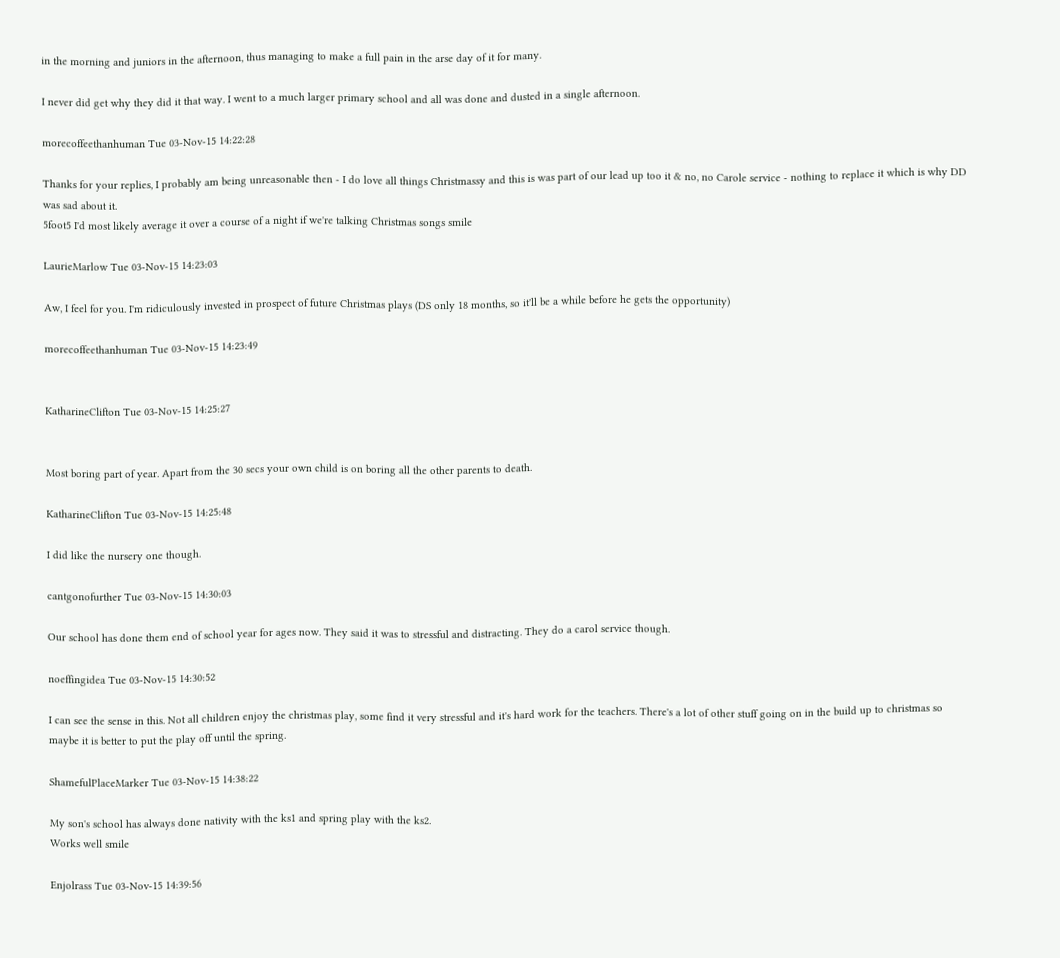in the morning and juniors in the afternoon, thus managing to make a full pain in the arse day of it for many.

I never did get why they did it that way. I went to a much larger primary school and all was done and dusted in a single afternoon.

morecoffeethanhuman Tue 03-Nov-15 14:22:28

Thanks for your replies, I probably am being unreasonable then - I do love all things Christmassy and this is was part of our lead up too it & no, no Carole service - nothing to replace it which is why DD was sad about it.
5foot5 I'd most likely average it over a course of a night if we're talking Christmas songs smile

LaurieMarlow Tue 03-Nov-15 14:23:03

Aw, I feel for you. I'm ridiculously invested in prospect of future Christmas plays (DS only 18 months, so it'll be a while before he gets the opportunity)

morecoffeethanhuman Tue 03-Nov-15 14:23:49


KatharineClifton Tue 03-Nov-15 14:25:27


Most boring part of year. Apart from the 30 secs your own child is on boring all the other parents to death.

KatharineClifton Tue 03-Nov-15 14:25:48

I did like the nursery one though.

cantgonofurther Tue 03-Nov-15 14:30:03

Our school has done them end of school year for ages now. They said it was to stressful and distracting. They do a carol service though.

noeffingidea Tue 03-Nov-15 14:30:52

I can see the sense in this. Not all children enjoy the christmas play, some find it very stressful and it's hard work for the teachers. There's a lot of other stuff going on in the build up to christmas so maybe it is better to put the play off until the spring.

ShamefulPlaceMarker Tue 03-Nov-15 14:38:22

My son's school has always done nativity with the ks1 and spring play with the ks2.
Works well smile

Enjolrass Tue 03-Nov-15 14:39:56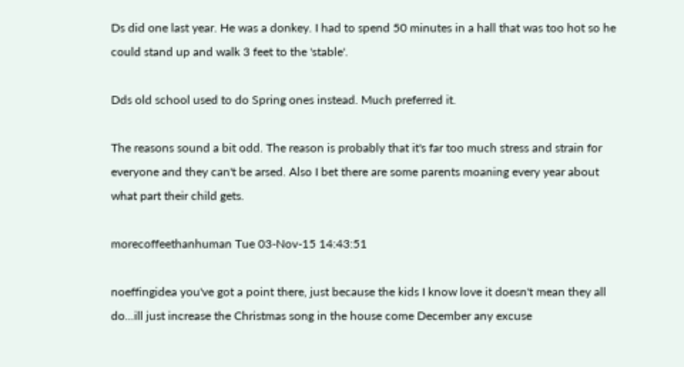Ds did one last year. He was a donkey. I had to spend 50 minutes in a hall that was too hot so he could stand up and walk 3 feet to the 'stable'.

Dds old school used to do Spring ones instead. Much preferred it.

The reasons sound a bit odd. The reason is probably that it's far too much stress and strain for everyone and they can't be arsed. Also I bet there are some parents moaning every year about what part their child gets.

morecoffeethanhuman Tue 03-Nov-15 14:43:51

noeffingidea you've got a point there, just because the kids I know love it doesn't mean they all do...ill just increase the Christmas song in the house come December any excuse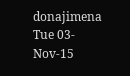donajimena Tue 03-Nov-15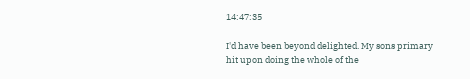14:47:35

I'd have been beyond delighted. My sons primary hit upon doing the whole of the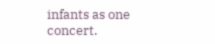infants as one concert.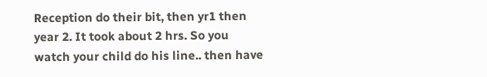Reception do their bit, then yr1 then year 2. It took about 2 hrs. So you watch your child do his line.. then have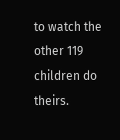to watch the other 119 children do theirs.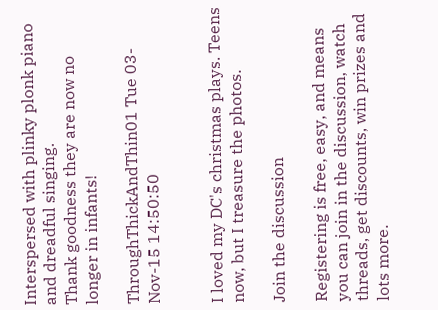Interspersed with plinky plonk piano and dreadful singing.
Thank goodness they are now no longer in infants!

ThroughThickAndThin01 Tue 03-Nov-15 14:50:50


I loved my DC's christmas plays. Teens now, but I treasure the photos.

Join the discussion

Registering is free, easy, and means you can join in the discussion, watch threads, get discounts, win prizes and lots more.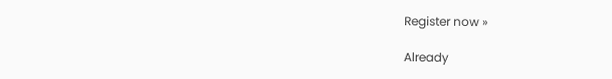Register now »

Already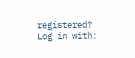registered? Log in with: